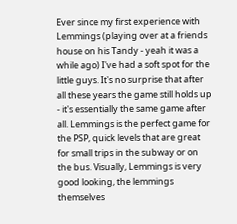Ever since my first experience with Lemmings (playing over at a friends house on his Tandy - yeah it was a while ago) I've had a soft spot for the little guys. It's no surprise that after all these years the game still holds up - it's essentially the same game after all. Lemmings is the perfect game for the PSP, quick levels that are great for small trips in the subway or on the bus. Visually, Lemmings is very good looking, the lemmings themselves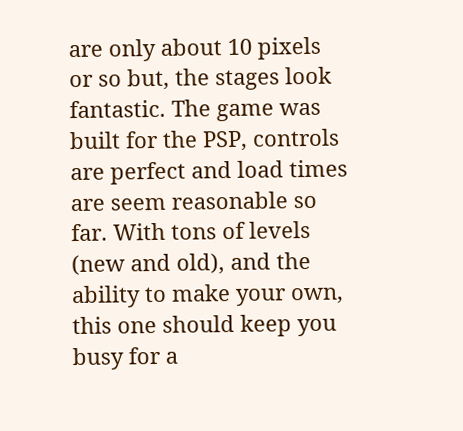are only about 10 pixels or so but, the stages look fantastic. The game was built for the PSP, controls are perfect and load times are seem reasonable so far. With tons of levels (new and old), and the ability to make your own, this one should keep you busy for a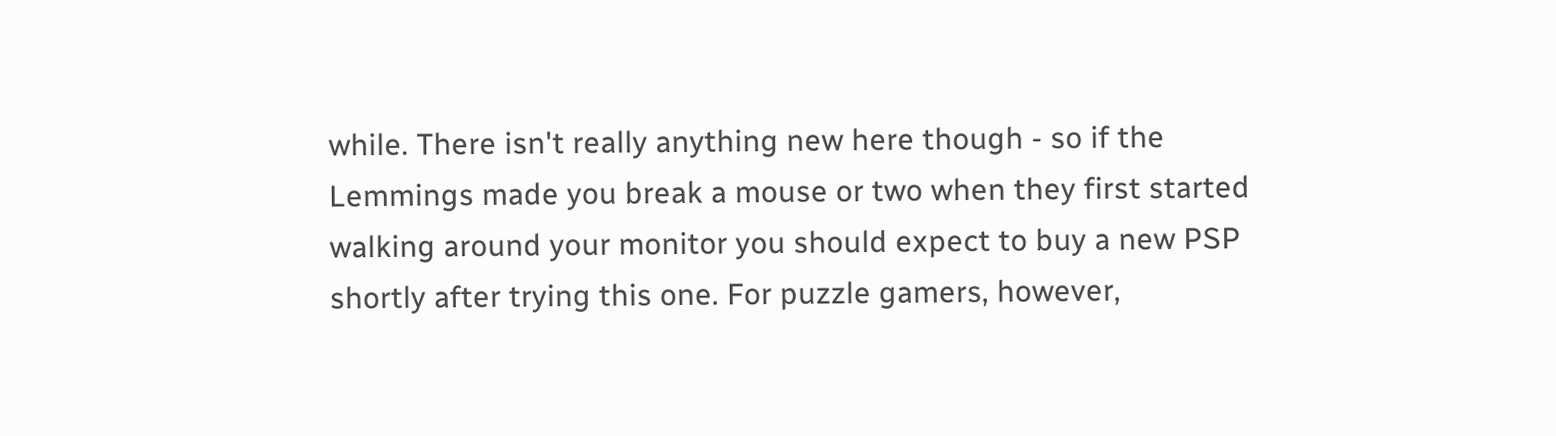while. There isn't really anything new here though - so if the Lemmings made you break a mouse or two when they first started walking around your monitor you should expect to buy a new PSP shortly after trying this one. For puzzle gamers, however,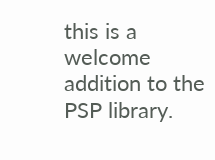this is a welcome addition to the PSP library.